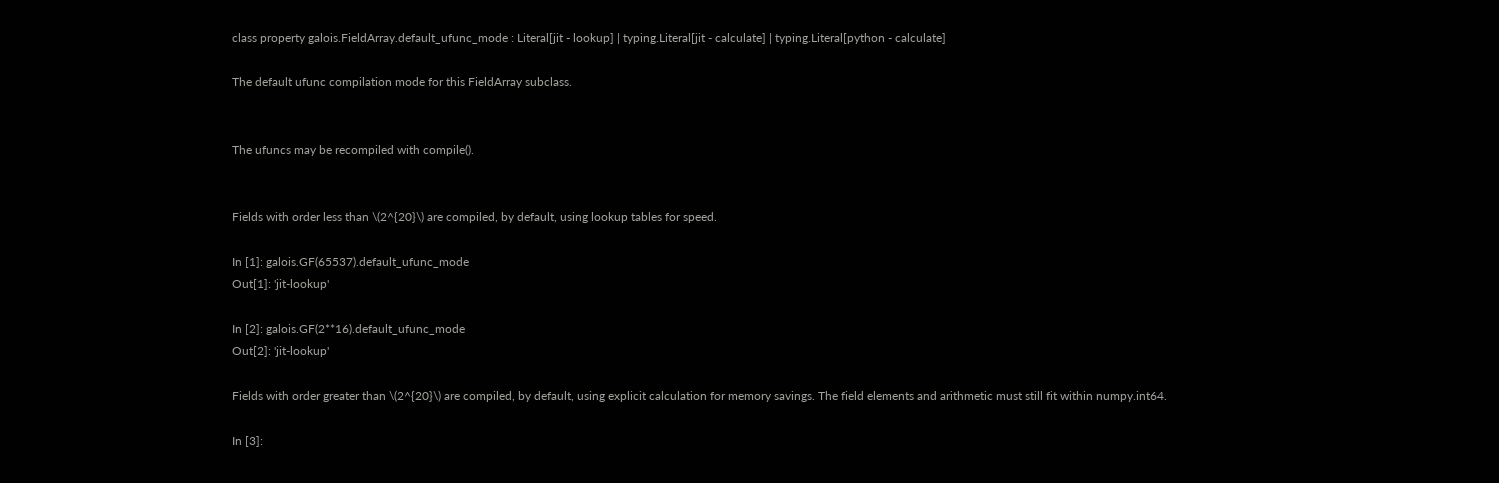class property galois.FieldArray.default_ufunc_mode : Literal[jit - lookup] | typing.Literal[jit - calculate] | typing.Literal[python - calculate]

The default ufunc compilation mode for this FieldArray subclass.


The ufuncs may be recompiled with compile().


Fields with order less than \(2^{20}\) are compiled, by default, using lookup tables for speed.

In [1]: galois.GF(65537).default_ufunc_mode
Out[1]: 'jit-lookup'

In [2]: galois.GF(2**16).default_ufunc_mode
Out[2]: 'jit-lookup'

Fields with order greater than \(2^{20}\) are compiled, by default, using explicit calculation for memory savings. The field elements and arithmetic must still fit within numpy.int64.

In [3]: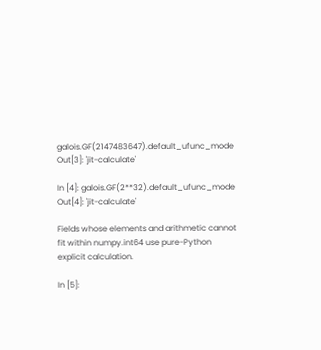galois.GF(2147483647).default_ufunc_mode
Out[3]: 'jit-calculate'

In [4]: galois.GF(2**32).default_ufunc_mode
Out[4]: 'jit-calculate'

Fields whose elements and arithmetic cannot fit within numpy.int64 use pure-Python explicit calculation.

In [5]: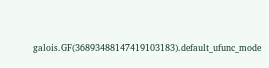galois.GF(36893488147419103183).default_ufunc_mode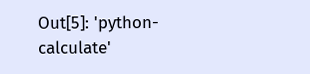Out[5]: 'python-calculate'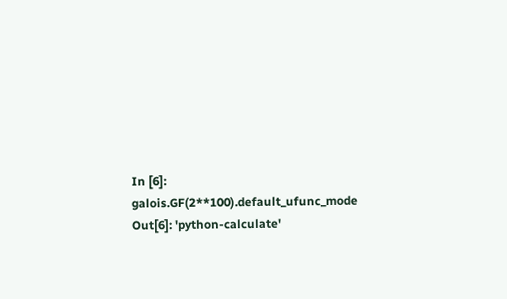In [6]: galois.GF(2**100).default_ufunc_mode
Out[6]: 'python-calculate'